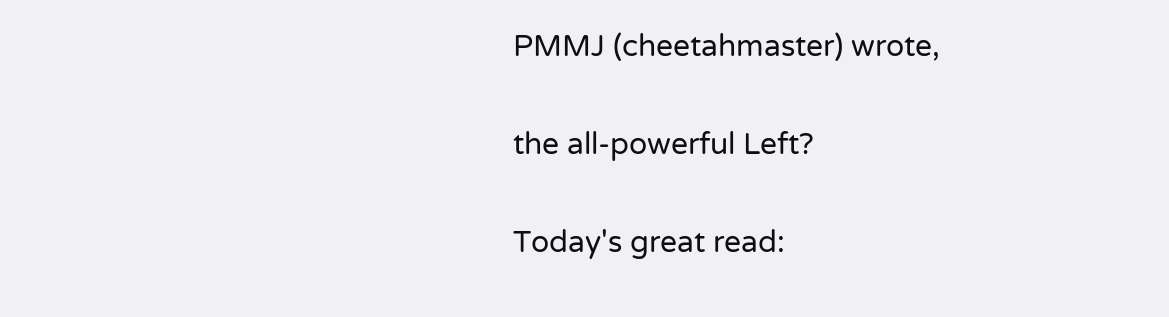PMMJ (cheetahmaster) wrote,

the all-powerful Left?

Today's great read: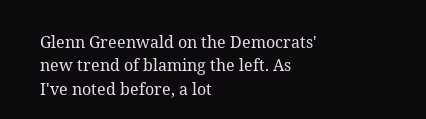Glenn Greenwald on the Democrats' new trend of blaming the left. As I've noted before, a lot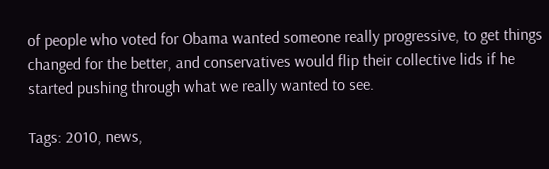of people who voted for Obama wanted someone really progressive, to get things changed for the better, and conservatives would flip their collective lids if he started pushing through what we really wanted to see.

Tags: 2010, news,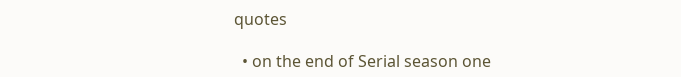quotes

  • on the end of Serial season one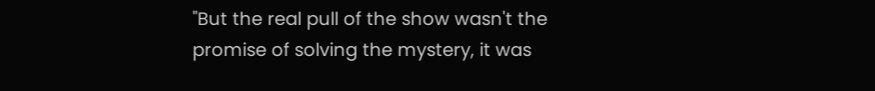"But the real pull of the show wasn't the promise of solving the mystery, it was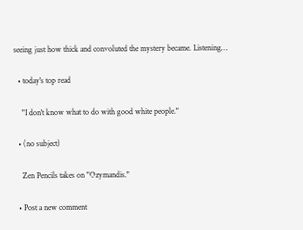seeing just how thick and convoluted the mystery became. Listening…

  • today's top read

    "I don't know what to do with good white people."

  • (no subject)

    Zen Pencils takes on "Ozymandis."

  • Post a new comment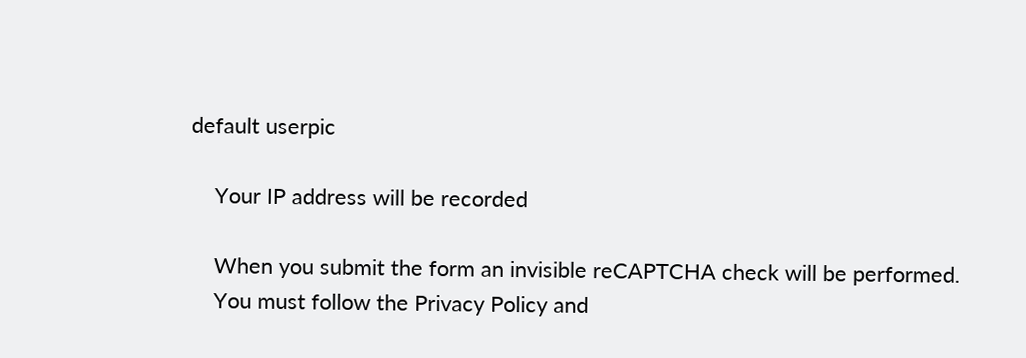default userpic

    Your IP address will be recorded

    When you submit the form an invisible reCAPTCHA check will be performed.
    You must follow the Privacy Policy and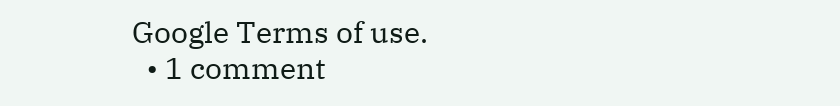Google Terms of use.
  • 1 comment